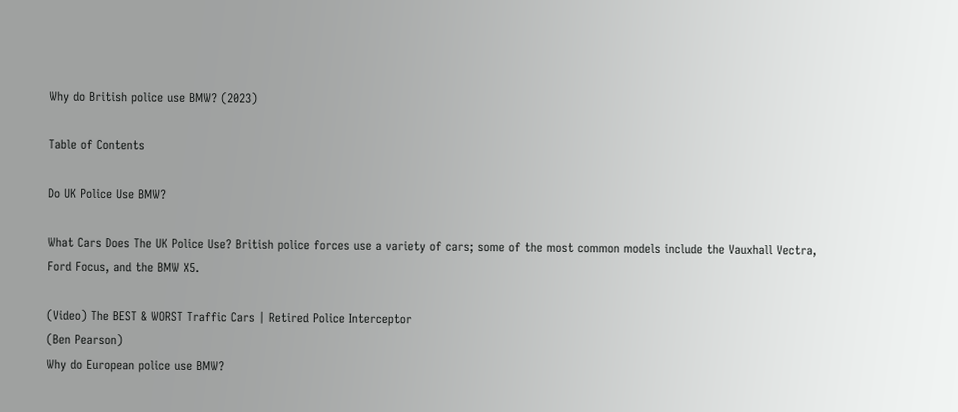Why do British police use BMW? (2023)

Table of Contents

Do UK Police Use BMW?

What Cars Does The UK Police Use? British police forces use a variety of cars; some of the most common models include the Vauxhall Vectra, Ford Focus, and the BMW X5.

(Video) The BEST & WORST Traffic Cars | Retired Police Interceptor
(Ben Pearson)
Why do European police use BMW?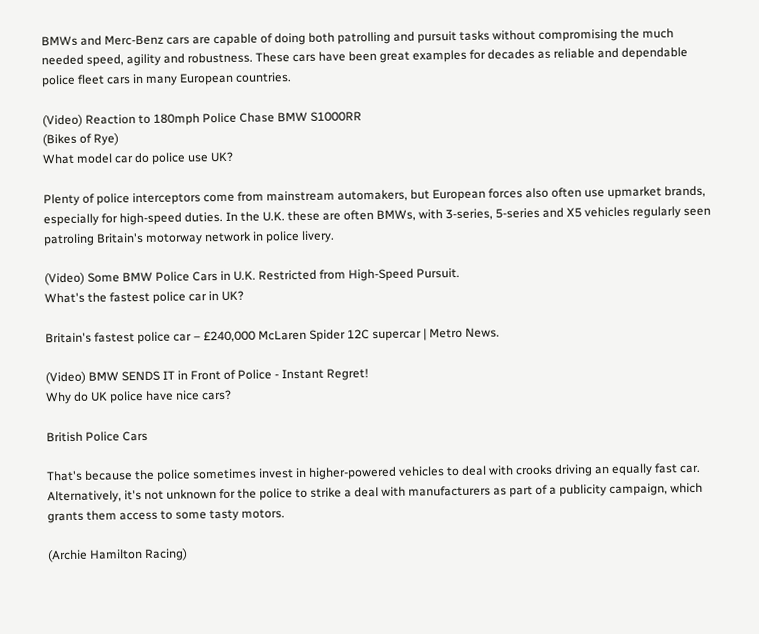BMWs and Merc-Benz cars are capable of doing both patrolling and pursuit tasks without compromising the much needed speed, agility and robustness. These cars have been great examples for decades as reliable and dependable police fleet cars in many European countries.

(Video) Reaction to 180mph Police Chase BMW S1000RR
(Bikes of Rye)
What model car do police use UK?

Plenty of police interceptors come from mainstream automakers, but European forces also often use upmarket brands, especially for high-speed duties. In the U.K. these are often BMWs, with 3-series, 5-series and X5 vehicles regularly seen patroling Britain's motorway network in police livery.

(Video) Some BMW Police Cars in U.K. Restricted from High-Speed Pursuit.
What's the fastest police car in UK?

Britain's fastest police car – £240,000 McLaren Spider 12C supercar | Metro News.

(Video) BMW SENDS IT in Front of Police - Instant Regret!
Why do UK police have nice cars?

British Police Cars

That's because the police sometimes invest in higher-powered vehicles to deal with crooks driving an equally fast car. Alternatively, it's not unknown for the police to strike a deal with manufacturers as part of a publicity campaign, which grants them access to some tasty motors.

(Archie Hamilton Racing)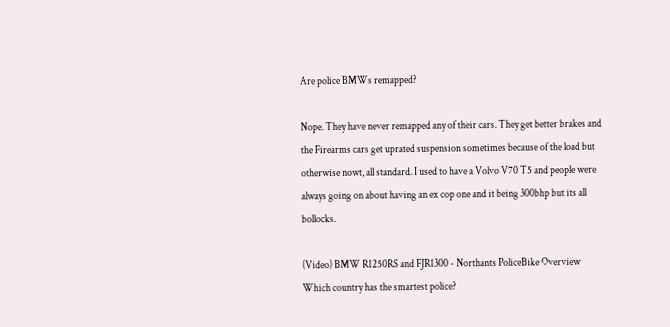Are police BMWs remapped?

Nope. They have never remapped any of their cars. They get better brakes and the Firearms cars get uprated suspension sometimes because of the load but otherwise nowt, all standard. I used to have a Volvo V70 T5 and people were always going on about having an ex cop one and it being 300bhp but its all bollocks.

(Video) BMW R1250RS and FJR1300 - Northants PoliceBike Overview
Which country has the smartest police?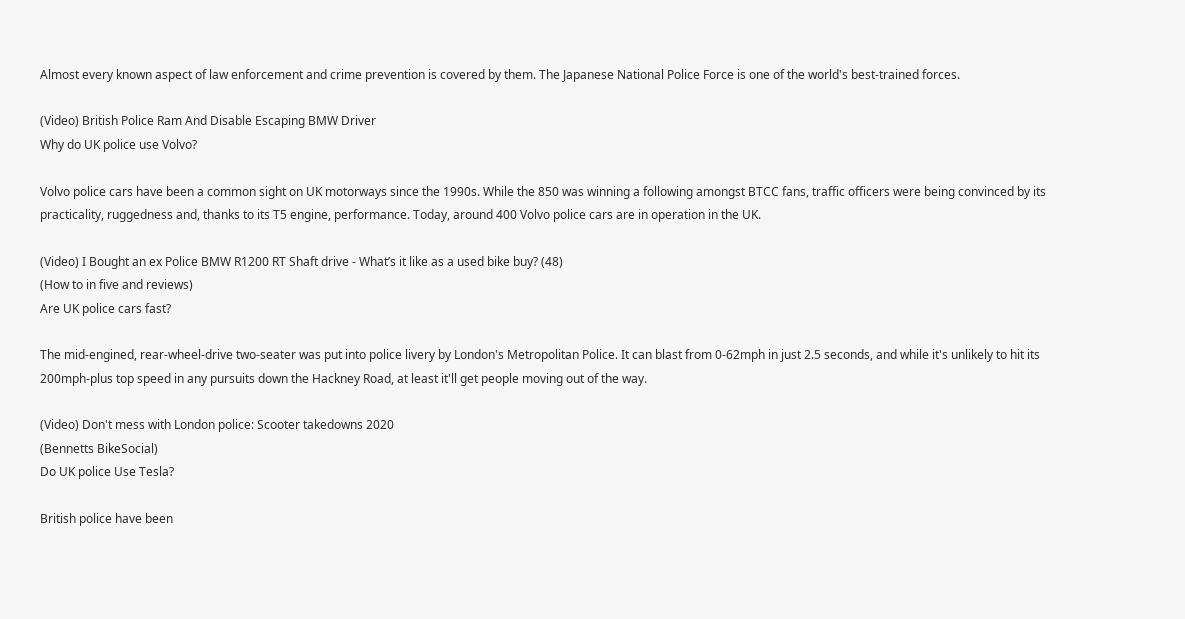Almost every known aspect of law enforcement and crime prevention is covered by them. The Japanese National Police Force is one of the world's best-trained forces.

(Video) British Police Ram And Disable Escaping BMW Driver
Why do UK police use Volvo?

Volvo police cars have been a common sight on UK motorways since the 1990s. While the 850 was winning a following amongst BTCC fans, traffic officers were being convinced by its practicality, ruggedness and, thanks to its T5 engine, performance. Today, around 400 Volvo police cars are in operation in the UK.

(Video) I Bought an ex Police BMW R1200 RT Shaft drive - What’s it like as a used bike buy? (48)
(How to in five and reviews)
Are UK police cars fast?

The mid-engined, rear-wheel-drive two-seater was put into police livery by London's Metropolitan Police. It can blast from 0-62mph in just 2.5 seconds, and while it's unlikely to hit its 200mph-plus top speed in any pursuits down the Hackney Road, at least it'll get people moving out of the way.

(Video) Don't mess with London police: Scooter takedowns 2020
(Bennetts BikeSocial)
Do UK police Use Tesla?

British police have been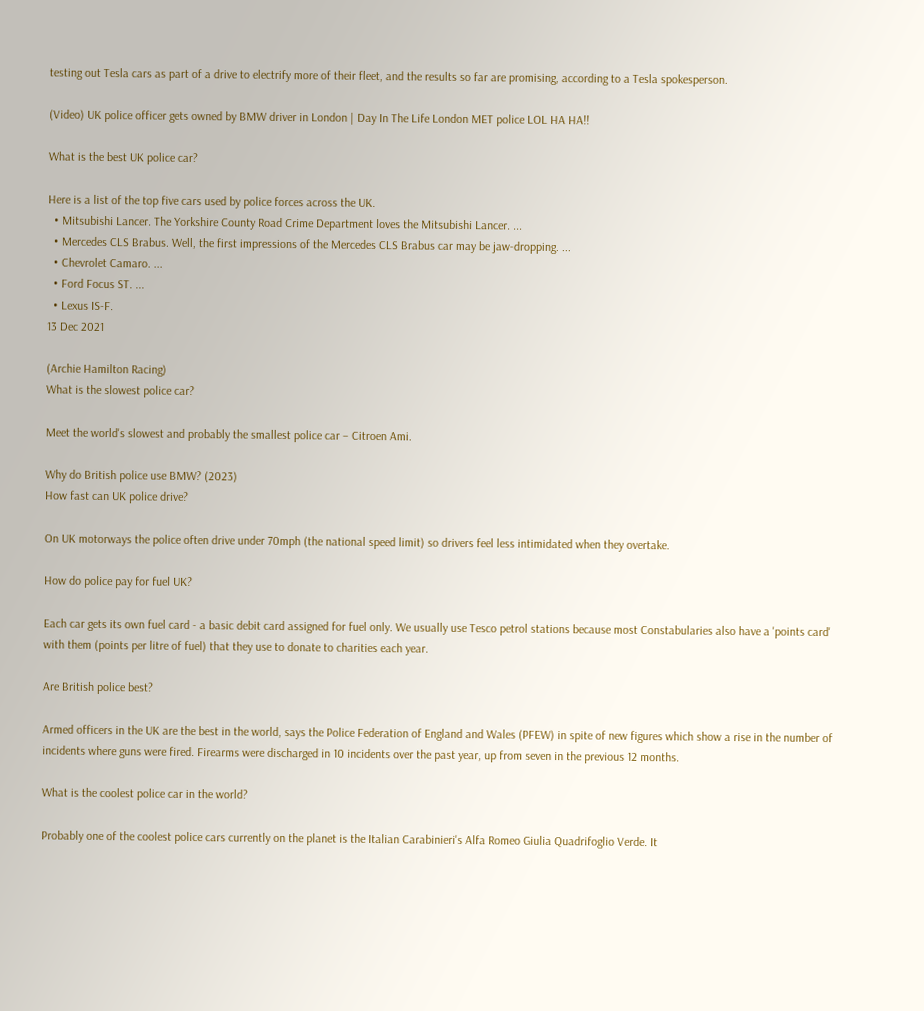testing out Tesla cars as part of a drive to electrify more of their fleet, and the results so far are promising, according to a Tesla spokesperson.

(Video) UK police officer gets owned by BMW driver in London | Day In The Life London MET police LOL HA HA!!

What is the best UK police car?

Here is a list of the top five cars used by police forces across the UK.
  • Mitsubishi Lancer. The Yorkshire County Road Crime Department loves the Mitsubishi Lancer. ...
  • Mercedes CLS Brabus. Well, the first impressions of the Mercedes CLS Brabus car may be jaw-dropping. ...
  • Chevrolet Camaro. ...
  • Ford Focus ST. ...
  • Lexus IS-F.
13 Dec 2021

(Archie Hamilton Racing)
What is the slowest police car?

Meet the world's slowest and probably the smallest police car – Citroen Ami.

Why do British police use BMW? (2023)
How fast can UK police drive?

On UK motorways the police often drive under 70mph (the national speed limit) so drivers feel less intimidated when they overtake.

How do police pay for fuel UK?

Each car gets its own fuel card - a basic debit card assigned for fuel only. We usually use Tesco petrol stations because most Constabularies also have a 'points card' with them (points per litre of fuel) that they use to donate to charities each year.

Are British police best?

Armed officers in the UK are the best in the world, says the Police Federation of England and Wales (PFEW) in spite of new figures which show a rise in the number of incidents where guns were fired. Firearms were discharged in 10 incidents over the past year, up from seven in the previous 12 months.

What is the coolest police car in the world?

Probably one of the coolest police cars currently on the planet is the Italian Carabinieri's Alfa Romeo Giulia Quadrifoglio Verde. It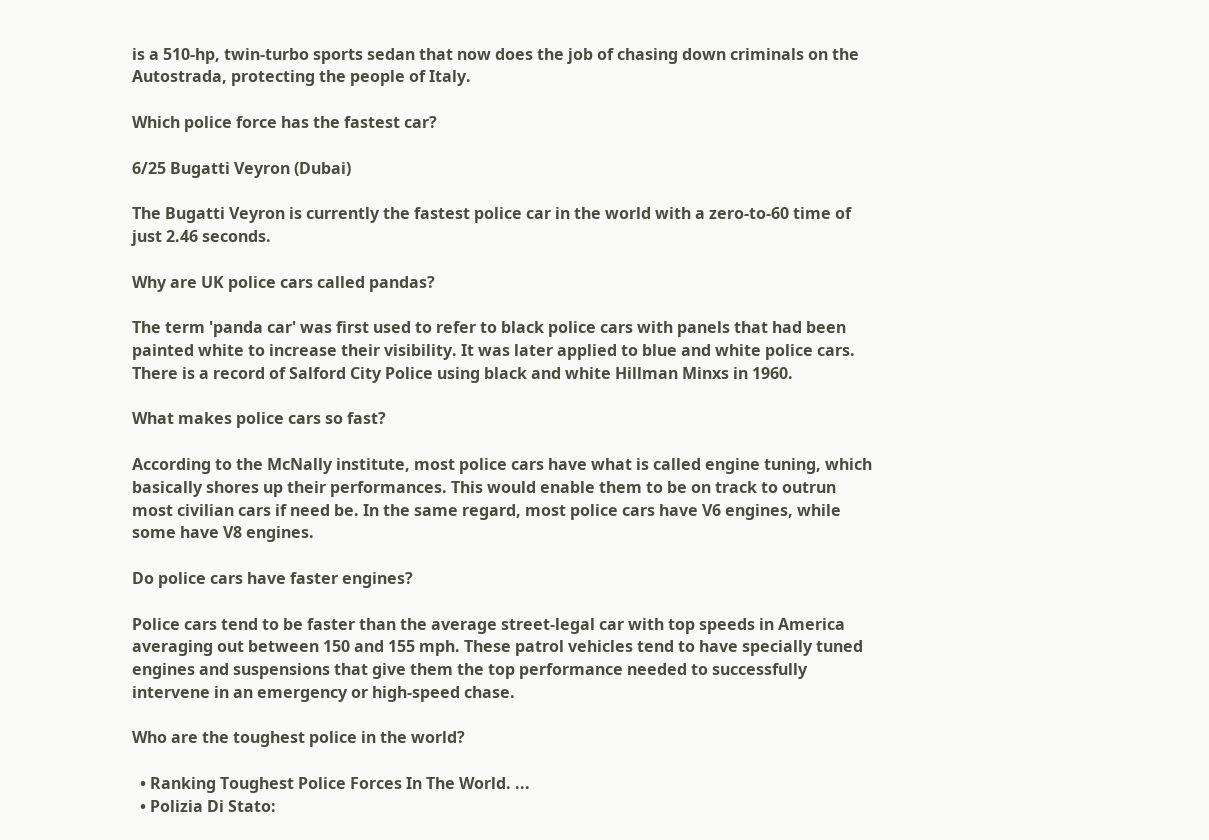is a 510-hp, twin-turbo sports sedan that now does the job of chasing down criminals on the Autostrada, protecting the people of Italy.

Which police force has the fastest car?

6/25 Bugatti Veyron (Dubai)

The Bugatti Veyron is currently the fastest police car in the world with a zero-to-60 time of just 2.46 seconds.

Why are UK police cars called pandas?

The term 'panda car' was first used to refer to black police cars with panels that had been painted white to increase their visibility. It was later applied to blue and white police cars. There is a record of Salford City Police using black and white Hillman Minxs in 1960.

What makes police cars so fast?

According to the McNally institute, most police cars have what is called engine tuning, which basically shores up their performances. This would enable them to be on track to outrun most civilian cars if need be. In the same regard, most police cars have V6 engines, while some have V8 engines.

Do police cars have faster engines?

Police cars tend to be faster than the average street-legal car with top speeds in America averaging out between 150 and 155 mph. These patrol vehicles tend to have specially tuned engines and suspensions that give them the top performance needed to successfully intervene in an emergency or high-speed chase.

Who are the toughest police in the world?

  • Ranking Toughest Police Forces In The World. ...
  • Polizia Di Stato: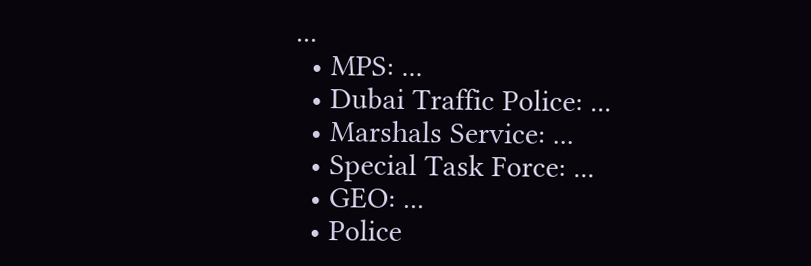...
  • MPS: ...
  • Dubai Traffic Police: ...
  • Marshals Service: ...
  • Special Task Force: ...
  • GEO: ...
  • Police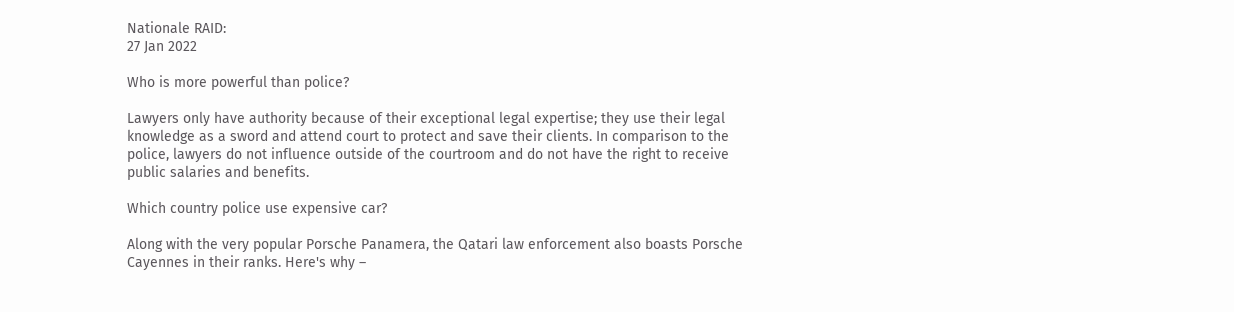Nationale RAID:
27 Jan 2022

Who is more powerful than police?

Lawyers only have authority because of their exceptional legal expertise; they use their legal knowledge as a sword and attend court to protect and save their clients. In comparison to the police, lawyers do not influence outside of the courtroom and do not have the right to receive public salaries and benefits.

Which country police use expensive car?

Along with the very popular Porsche Panamera, the Qatari law enforcement also boasts Porsche Cayennes in their ranks. Here's why –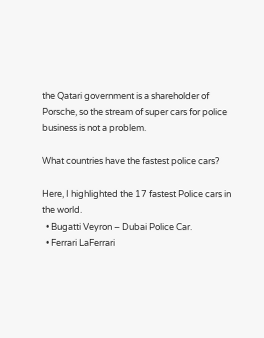the Qatari government is a shareholder of Porsche, so the stream of super cars for police business is not a problem.

What countries have the fastest police cars?

Here, I highlighted the 17 fastest Police cars in the world.
  • Bugatti Veyron – Dubai Police Car.
  • Ferrari LaFerrari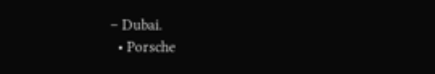– Dubai.
  • Porsche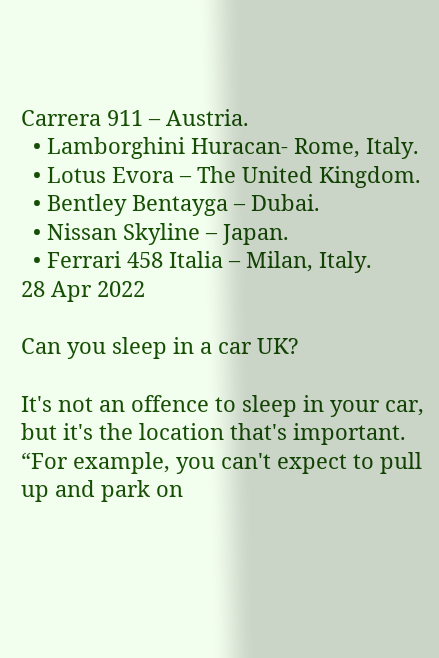Carrera 911 – Austria.
  • Lamborghini Huracan- Rome, Italy.
  • Lotus Evora – The United Kingdom.
  • Bentley Bentayga – Dubai.
  • Nissan Skyline – Japan.
  • Ferrari 458 Italia – Milan, Italy.
28 Apr 2022

Can you sleep in a car UK?

It's not an offence to sleep in your car, but it's the location that's important. “For example, you can't expect to pull up and park on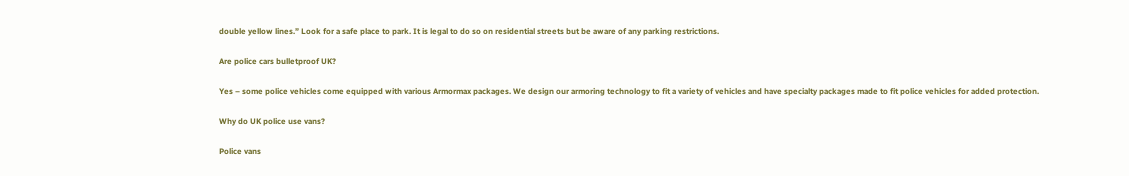double yellow lines.” Look for a safe place to park. It is legal to do so on residential streets but be aware of any parking restrictions.

Are police cars bulletproof UK?

Yes – some police vehicles come equipped with various Armormax packages. We design our armoring technology to fit a variety of vehicles and have specialty packages made to fit police vehicles for added protection.

Why do UK police use vans?

Police vans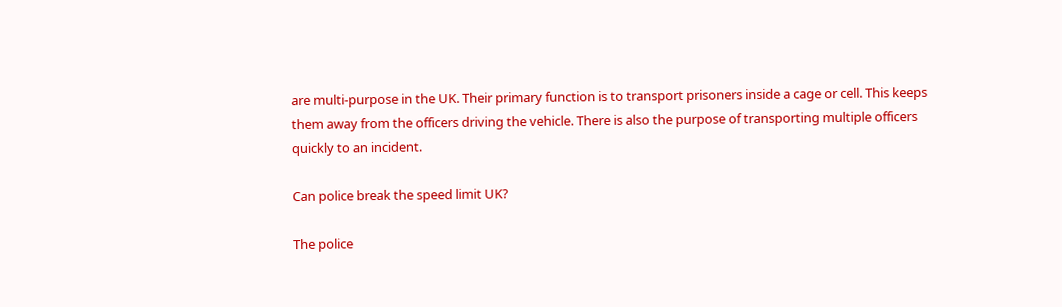are multi-purpose in the UK. Their primary function is to transport prisoners inside a cage or cell. This keeps them away from the officers driving the vehicle. There is also the purpose of transporting multiple officers quickly to an incident.

Can police break the speed limit UK?

The police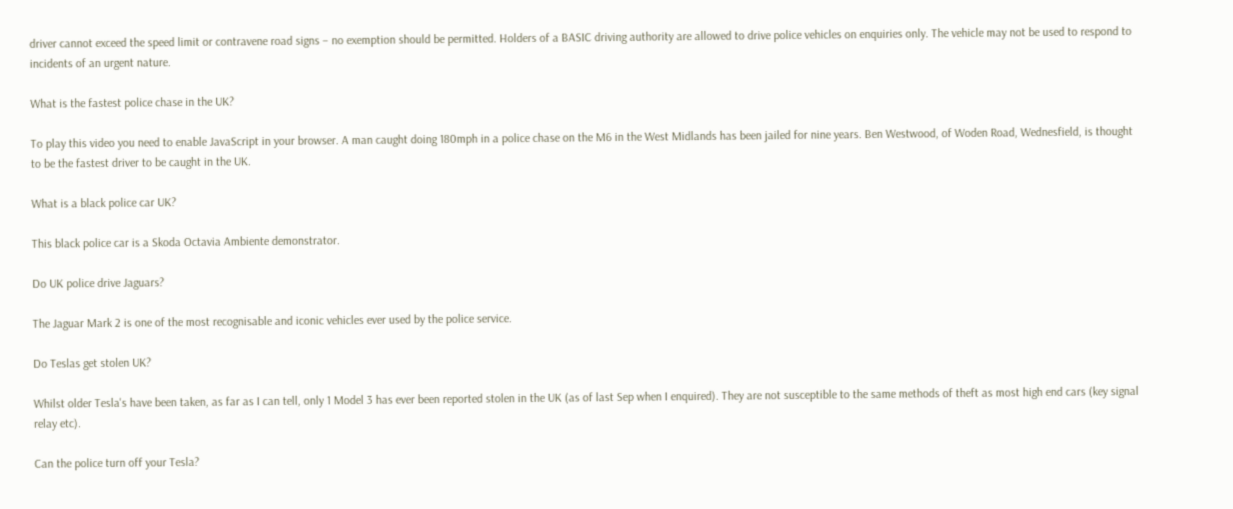driver cannot exceed the speed limit or contravene road signs – no exemption should be permitted. Holders of a BASIC driving authority are allowed to drive police vehicles on enquiries only. The vehicle may not be used to respond to incidents of an urgent nature.

What is the fastest police chase in the UK?

To play this video you need to enable JavaScript in your browser. A man caught doing 180mph in a police chase on the M6 in the West Midlands has been jailed for nine years. Ben Westwood, of Woden Road, Wednesfield, is thought to be the fastest driver to be caught in the UK.

What is a black police car UK?

This black police car is a Skoda Octavia Ambiente demonstrator.

Do UK police drive Jaguars?

The Jaguar Mark 2 is one of the most recognisable and iconic vehicles ever used by the police service.

Do Teslas get stolen UK?

Whilst older Tesla's have been taken, as far as I can tell, only 1 Model 3 has ever been reported stolen in the UK (as of last Sep when I enquired). They are not susceptible to the same methods of theft as most high end cars (key signal relay etc).

Can the police turn off your Tesla?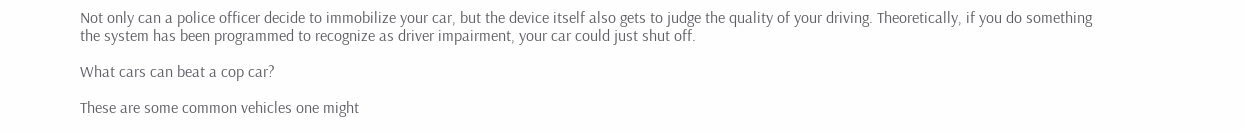Not only can a police officer decide to immobilize your car, but the device itself also gets to judge the quality of your driving. Theoretically, if you do something the system has been programmed to recognize as driver impairment, your car could just shut off.

What cars can beat a cop car?

These are some common vehicles one might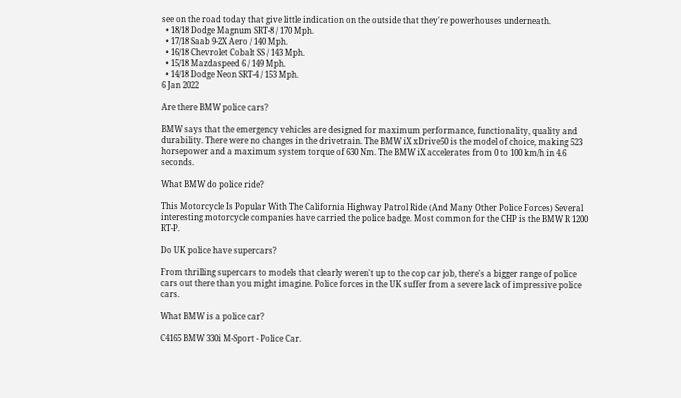see on the road today that give little indication on the outside that they're powerhouses underneath.
  • 18/18 Dodge Magnum SRT-8 / 170 Mph.
  • 17/18 Saab 9-2X Aero / 140 Mph.
  • 16/18 Chevrolet Cobalt SS / 143 Mph.
  • 15/18 Mazdaspeed 6 / 149 Mph.
  • 14/18 Dodge Neon SRT-4 / 153 Mph.
6 Jan 2022

Are there BMW police cars?

BMW says that the emergency vehicles are designed for maximum performance, functionality, quality and durability. There were no changes in the drivetrain. The BMW iX xDrive50 is the model of choice, making 523 horsepower and a maximum system torque of 630 Nm. The BMW iX accelerates from 0 to 100 km/h in 4.6 seconds.

What BMW do police ride?

This Motorcycle Is Popular With The California Highway Patrol Ride (And Many Other Police Forces) Several interesting motorcycle companies have carried the police badge. Most common for the CHP is the BMW R 1200 RT-P.

Do UK police have supercars?

From thrilling supercars to models that clearly weren't up to the cop car job, there's a bigger range of police cars out there than you might imagine. Police forces in the UK suffer from a severe lack of impressive police cars.

What BMW is a police car?

C4165 BMW 330i M-Sport - Police Car.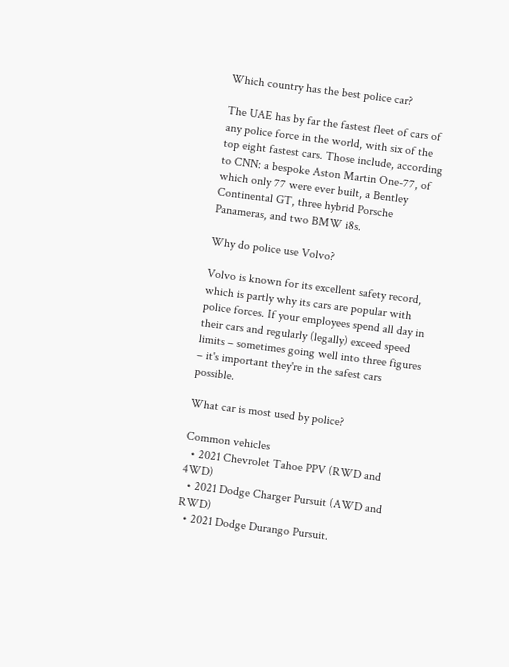Which country has the best police car?

The UAE has by far the fastest fleet of cars of any police force in the world, with six of the top eight fastest cars. Those include, according to CNN: a bespoke Aston Martin One-77, of which only 77 were ever built, a Bentley Continental GT, three hybrid Porsche Panameras, and two BMW i8s.

Why do police use Volvo?

Volvo is known for its excellent safety record, which is partly why its cars are popular with police forces. If your employees spend all day in their cars and regularly (legally) exceed speed limits – sometimes going well into three figures – it's important they're in the safest cars possible.

What car is most used by police?

Common vehicles
  • 2021 Chevrolet Tahoe PPV (RWD and 4WD)
  • 2021 Dodge Charger Pursuit (AWD and RWD)
  • 2021 Dodge Durango Pursuit.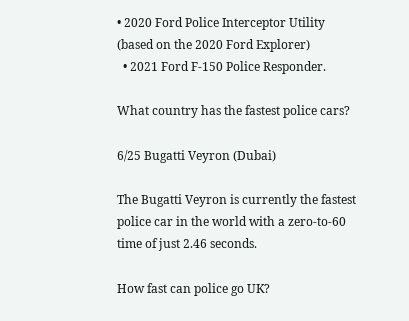• 2020 Ford Police Interceptor Utility (based on the 2020 Ford Explorer)
  • 2021 Ford F-150 Police Responder.

What country has the fastest police cars?

6/25 Bugatti Veyron (Dubai)

The Bugatti Veyron is currently the fastest police car in the world with a zero-to-60 time of just 2.46 seconds.

How fast can police go UK?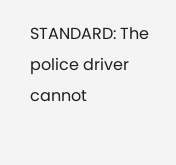STANDARD: The police driver cannot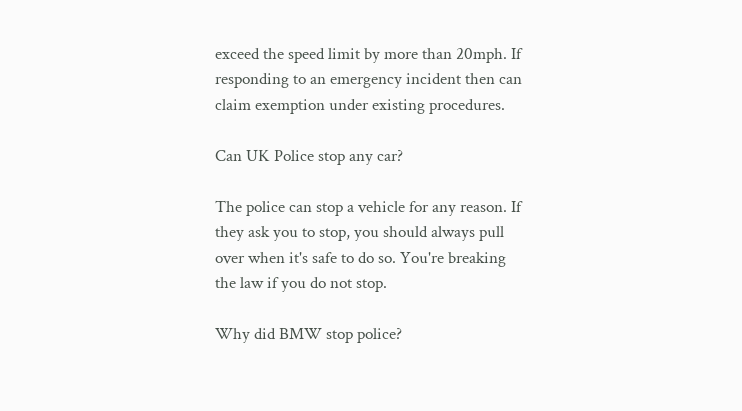exceed the speed limit by more than 20mph. If responding to an emergency incident then can claim exemption under existing procedures.

Can UK Police stop any car?

The police can stop a vehicle for any reason. If they ask you to stop, you should always pull over when it's safe to do so. You're breaking the law if you do not stop.

Why did BMW stop police?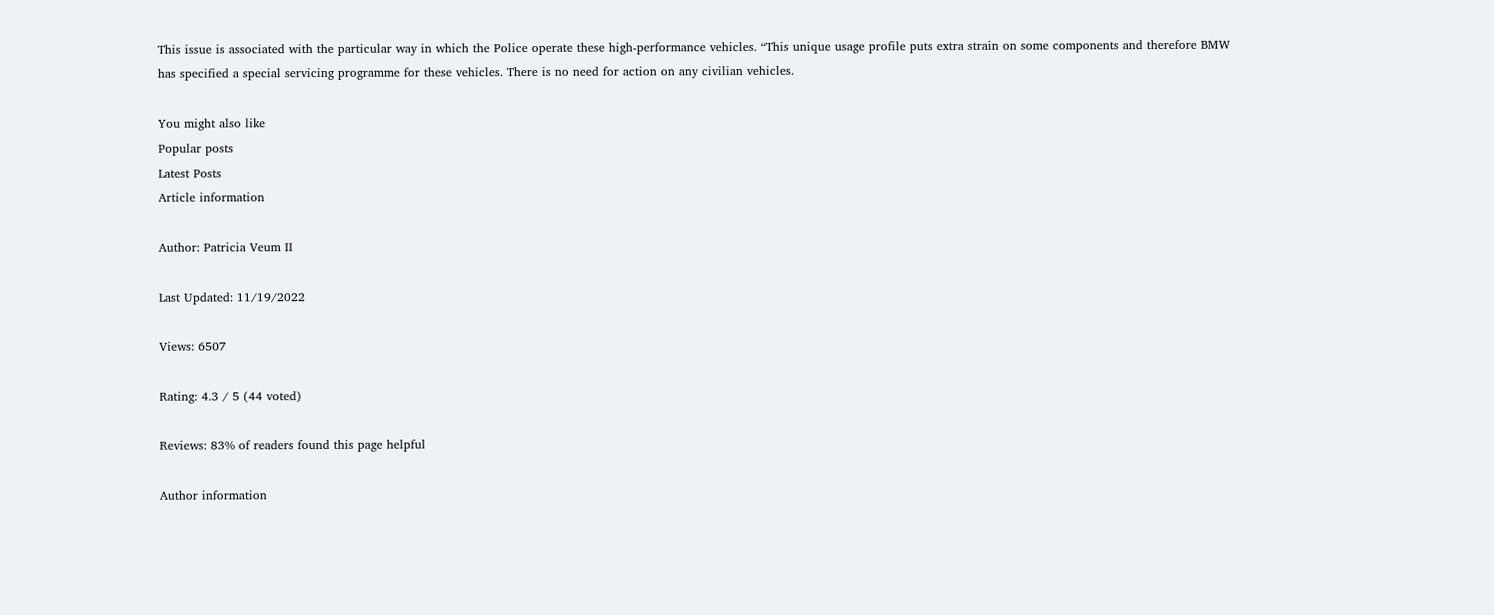This issue is associated with the particular way in which the Police operate these high-performance vehicles. “This unique usage profile puts extra strain on some components and therefore BMW has specified a special servicing programme for these vehicles. There is no need for action on any civilian vehicles.

You might also like
Popular posts
Latest Posts
Article information

Author: Patricia Veum II

Last Updated: 11/19/2022

Views: 6507

Rating: 4.3 / 5 (44 voted)

Reviews: 83% of readers found this page helpful

Author information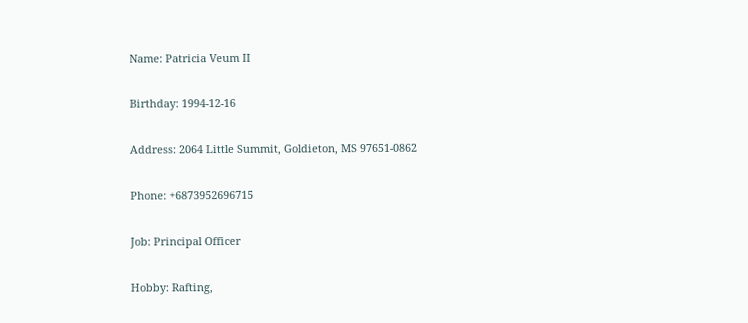Name: Patricia Veum II

Birthday: 1994-12-16

Address: 2064 Little Summit, Goldieton, MS 97651-0862

Phone: +6873952696715

Job: Principal Officer

Hobby: Rafting,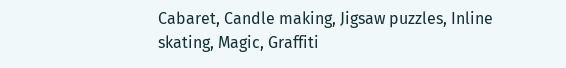Cabaret, Candle making, Jigsaw puzzles, Inline skating, Magic, Graffiti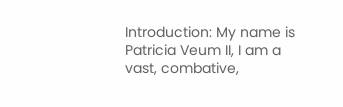Introduction: My name is Patricia Veum II, I am a vast, combative,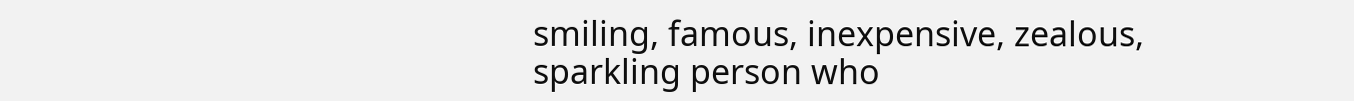smiling, famous, inexpensive, zealous, sparkling person who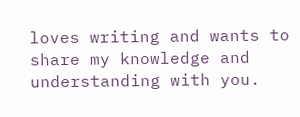loves writing and wants to share my knowledge and understanding with you.